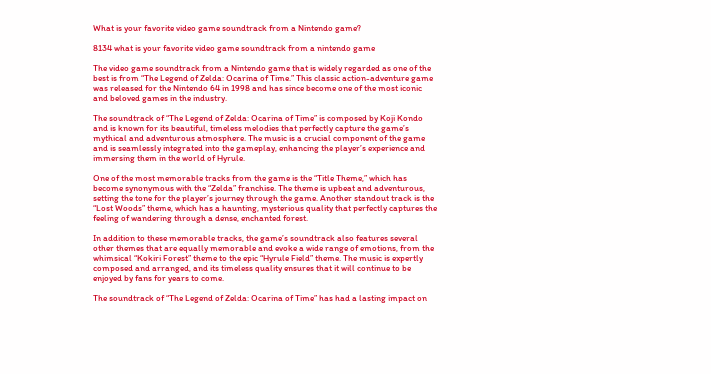What is your favorite video game soundtrack from a Nintendo game?

8134 what is your favorite video game soundtrack from a nintendo game

The video game soundtrack from a Nintendo game that is widely regarded as one of the best is from “The Legend of Zelda: Ocarina of Time.” This classic action-adventure game was released for the Nintendo 64 in 1998 and has since become one of the most iconic and beloved games in the industry.

The soundtrack of “The Legend of Zelda: Ocarina of Time” is composed by Koji Kondo and is known for its beautiful, timeless melodies that perfectly capture the game’s mythical and adventurous atmosphere. The music is a crucial component of the game and is seamlessly integrated into the gameplay, enhancing the player’s experience and immersing them in the world of Hyrule.

One of the most memorable tracks from the game is the “Title Theme,” which has become synonymous with the “Zelda” franchise. The theme is upbeat and adventurous, setting the tone for the player’s journey through the game. Another standout track is the “Lost Woods” theme, which has a haunting, mysterious quality that perfectly captures the feeling of wandering through a dense, enchanted forest.

In addition to these memorable tracks, the game’s soundtrack also features several other themes that are equally memorable and evoke a wide range of emotions, from the whimsical “Kokiri Forest” theme to the epic “Hyrule Field” theme. The music is expertly composed and arranged, and its timeless quality ensures that it will continue to be enjoyed by fans for years to come.

The soundtrack of “The Legend of Zelda: Ocarina of Time” has had a lasting impact on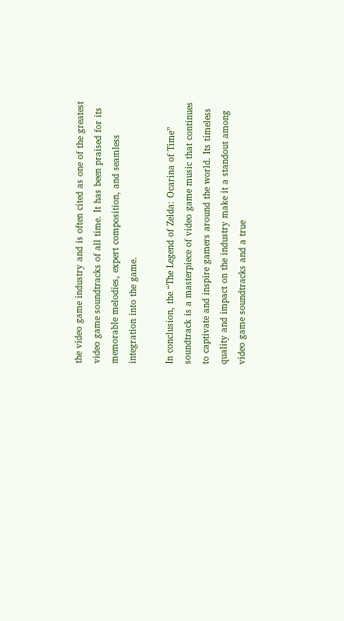the video game industry and is often cited as one of the greatest video game soundtracks of all time. It has been praised for its memorable melodies, expert composition, and seamless integration into the game.

In conclusion, the “The Legend of Zelda: Ocarina of Time” soundtrack is a masterpiece of video game music that continues to captivate and inspire gamers around the world. Its timeless quality and impact on the industry make it a standout among video game soundtracks and a true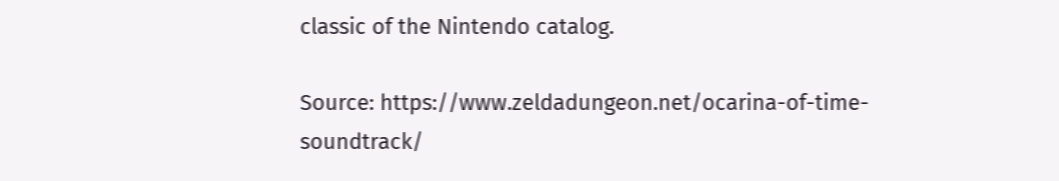classic of the Nintendo catalog.

Source: https://www.zeldadungeon.net/ocarina-of-time-soundtrack/